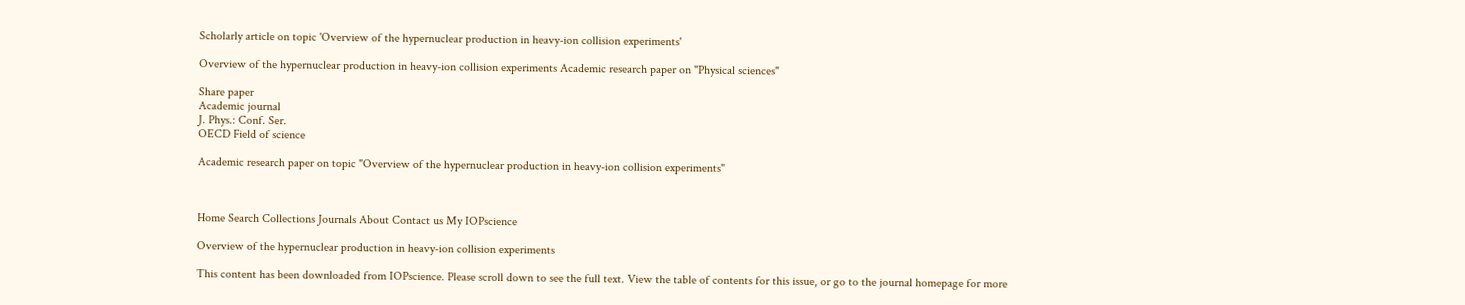Scholarly article on topic 'Overview of the hypernuclear production in heavy-ion collision experiments'

Overview of the hypernuclear production in heavy-ion collision experiments Academic research paper on "Physical sciences"

Share paper
Academic journal
J. Phys.: Conf. Ser.
OECD Field of science

Academic research paper on topic "Overview of the hypernuclear production in heavy-ion collision experiments"



Home Search Collections Journals About Contact us My IOPscience

Overview of the hypernuclear production in heavy-ion collision experiments

This content has been downloaded from IOPscience. Please scroll down to see the full text. View the table of contents for this issue, or go to the journal homepage for more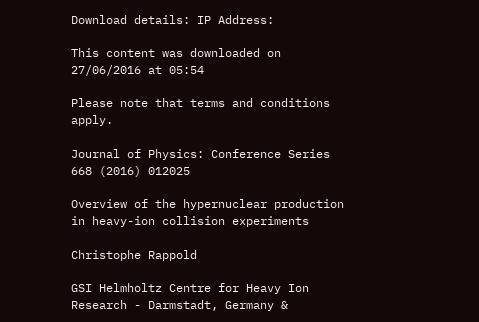Download details: IP Address:

This content was downloaded on 27/06/2016 at 05:54

Please note that terms and conditions apply.

Journal of Physics: Conference Series 668 (2016) 012025

Overview of the hypernuclear production in heavy-ion collision experiments

Christophe Rappold

GSI Helmholtz Centre for Heavy Ion Research - Darmstadt, Germany &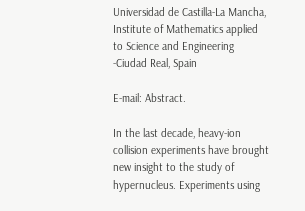Universidad de Castilla-La Mancha, Institute of Mathematics applied to Science and Engineering -Ciudad Real, Spain

E-mail: Abstract.

In the last decade, heavy-ion collision experiments have brought new insight to the study of hypernucleus. Experiments using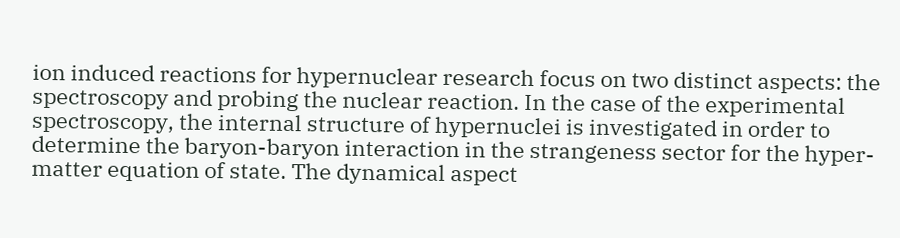ion induced reactions for hypernuclear research focus on two distinct aspects: the spectroscopy and probing the nuclear reaction. In the case of the experimental spectroscopy, the internal structure of hypernuclei is investigated in order to determine the baryon-baryon interaction in the strangeness sector for the hyper-matter equation of state. The dynamical aspect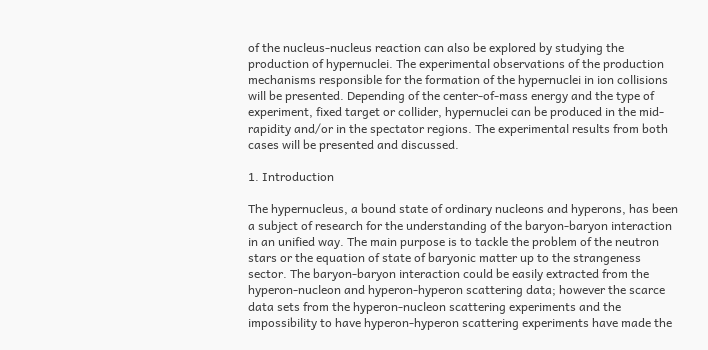of the nucleus-nucleus reaction can also be explored by studying the production of hypernuclei. The experimental observations of the production mechanisms responsible for the formation of the hypernuclei in ion collisions will be presented. Depending of the center-of-mass energy and the type of experiment, fixed target or collider, hypernuclei can be produced in the mid-rapidity and/or in the spectator regions. The experimental results from both cases will be presented and discussed.

1. Introduction

The hypernucleus, a bound state of ordinary nucleons and hyperons, has been a subject of research for the understanding of the baryon-baryon interaction in an unified way. The main purpose is to tackle the problem of the neutron stars or the equation of state of baryonic matter up to the strangeness sector. The baryon-baryon interaction could be easily extracted from the hyperon-nucleon and hyperon-hyperon scattering data; however the scarce data sets from the hyperon-nucleon scattering experiments and the impossibility to have hyperon-hyperon scattering experiments have made the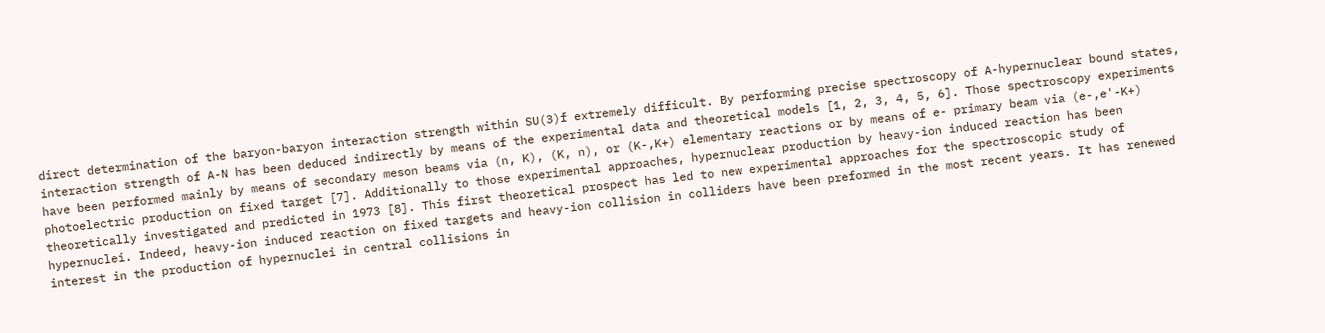direct determination of the baryon-baryon interaction strength within SU(3)f extremely difficult. By performing precise spectroscopy of A-hypernuclear bound states, interaction strength of A-N has been deduced indirectly by means of the experimental data and theoretical models [1, 2, 3, 4, 5, 6]. Those spectroscopy experiments have been performed mainly by means of secondary meson beams via (n, K), (K, n), or (K-,K+) elementary reactions or by means of e- primary beam via (e-,e'-K+) photoelectric production on fixed target [7]. Additionally to those experimental approaches, hypernuclear production by heavy-ion induced reaction has been theoretically investigated and predicted in 1973 [8]. This first theoretical prospect has led to new experimental approaches for the spectroscopic study of hypernuclei. Indeed, heavy-ion induced reaction on fixed targets and heavy-ion collision in colliders have been preformed in the most recent years. It has renewed interest in the production of hypernuclei in central collisions in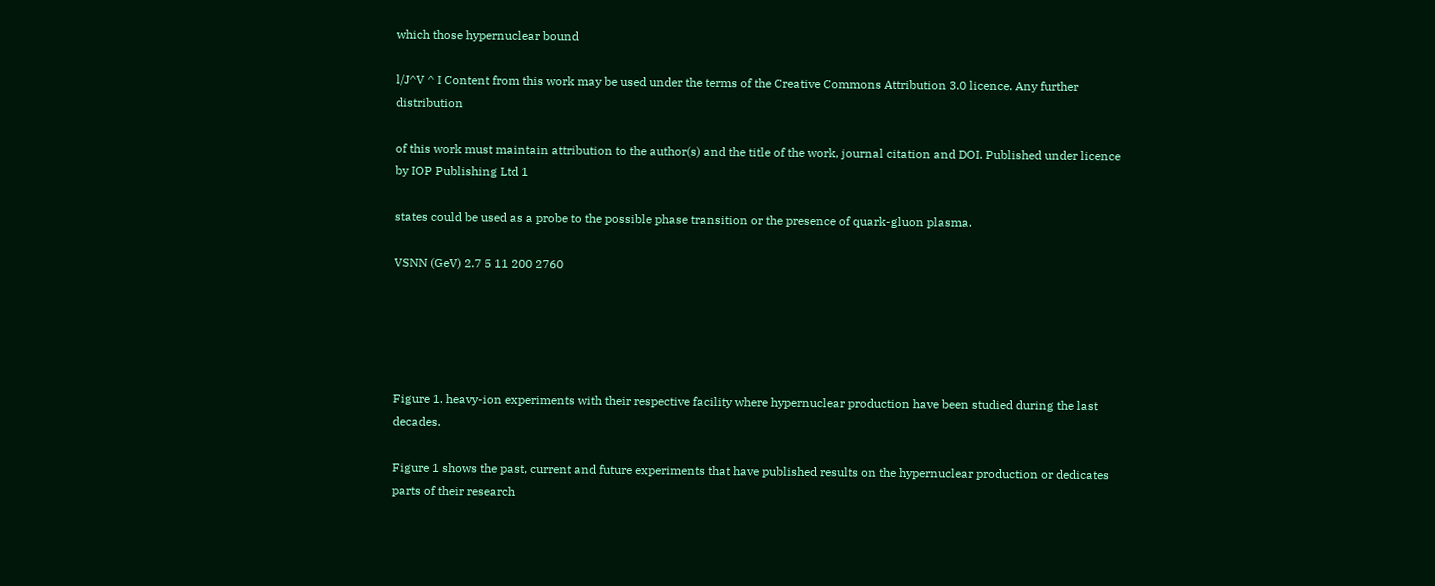which those hypernuclear bound

l/J^V ^ I Content from this work may be used under the terms of the Creative Commons Attribution 3.0 licence. Any further distribution

of this work must maintain attribution to the author(s) and the title of the work, journal citation and DOI. Published under licence by IOP Publishing Ltd 1

states could be used as a probe to the possible phase transition or the presence of quark-gluon plasma.

VSNN (GeV) 2.7 5 11 200 2760





Figure 1. heavy-ion experiments with their respective facility where hypernuclear production have been studied during the last decades.

Figure 1 shows the past, current and future experiments that have published results on the hypernuclear production or dedicates parts of their research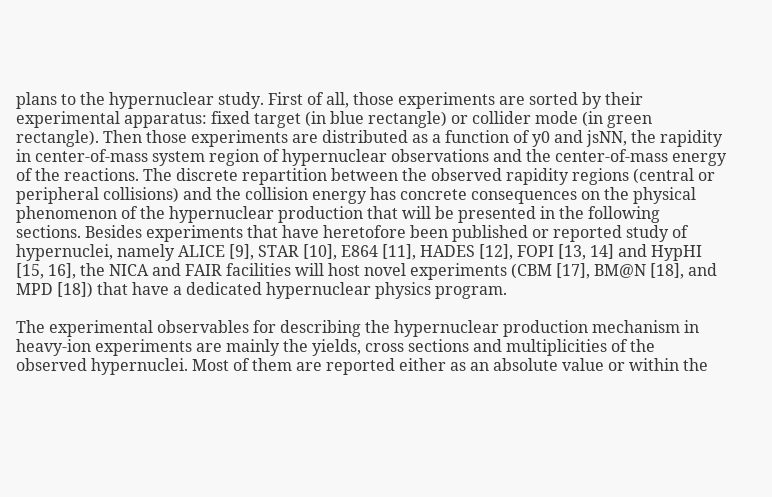plans to the hypernuclear study. First of all, those experiments are sorted by their experimental apparatus: fixed target (in blue rectangle) or collider mode (in green rectangle). Then those experiments are distributed as a function of y0 and jsNN, the rapidity in center-of-mass system region of hypernuclear observations and the center-of-mass energy of the reactions. The discrete repartition between the observed rapidity regions (central or peripheral collisions) and the collision energy has concrete consequences on the physical phenomenon of the hypernuclear production that will be presented in the following sections. Besides experiments that have heretofore been published or reported study of hypernuclei, namely ALICE [9], STAR [10], E864 [11], HADES [12], FOPI [13, 14] and HypHI [15, 16], the NICA and FAIR facilities will host novel experiments (CBM [17], BM@N [18], and MPD [18]) that have a dedicated hypernuclear physics program.

The experimental observables for describing the hypernuclear production mechanism in heavy-ion experiments are mainly the yields, cross sections and multiplicities of the observed hypernuclei. Most of them are reported either as an absolute value or within the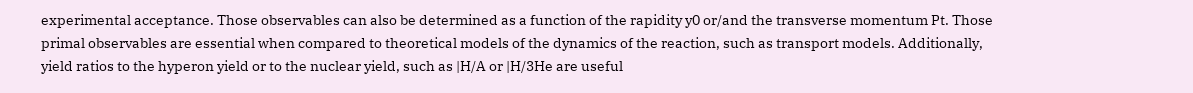experimental acceptance. Those observables can also be determined as a function of the rapidity y0 or/and the transverse momentum Pt. Those primal observables are essential when compared to theoretical models of the dynamics of the reaction, such as transport models. Additionally, yield ratios to the hyperon yield or to the nuclear yield, such as |H/A or |H/3He are useful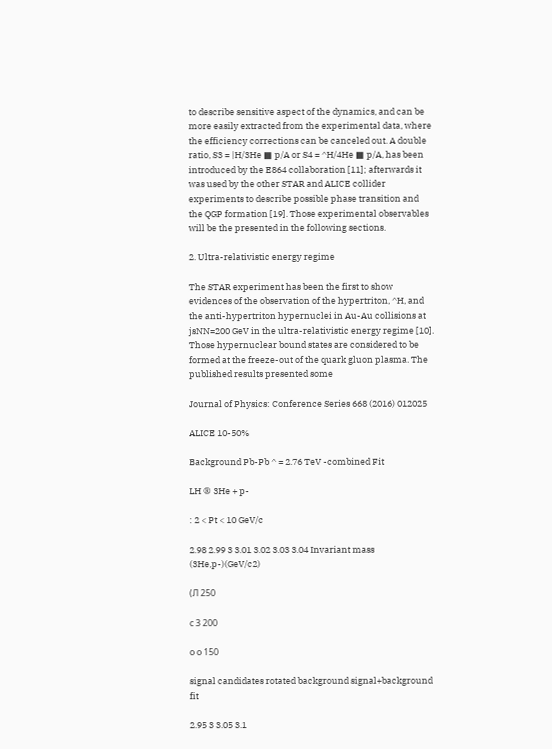to describe sensitive aspect of the dynamics, and can be more easily extracted from the experimental data, where the efficiency corrections can be canceled out. A double ratio, S3 = |H/3He ■ p/A or S4 = ^H/4He ■ p/A, has been introduced by the E864 collaboration [11]; afterwards it was used by the other STAR and ALICE collider experiments to describe possible phase transition and the QGP formation [19]. Those experimental observables will be the presented in the following sections.

2. Ultra-relativistic energy regime

The STAR experiment has been the first to show evidences of the observation of the hypertriton, ^H, and the anti-hypertriton hypernuclei in Au-Au collisions at jsNN=200 GeV in the ultra-relativistic energy regime [10]. Those hypernuclear bound states are considered to be formed at the freeze-out of the quark gluon plasma. The published results presented some

Journal of Physics: Conference Series 668 (2016) 012025

ALICE 10-50%

Background Pb-Pb ^ = 2.76 TeV -combined Fit

LH ® 3He + p-

: 2 < Pt < 10 GeV/c

2.98 2.99 3 3.01 3.02 3.03 3.04 Invariant mass (3He,p-)(GeV/c2)

(Л 250

с 3 200

о о 150

signal candidates rotated background signal+background fit

2.95 3 3.05 3.1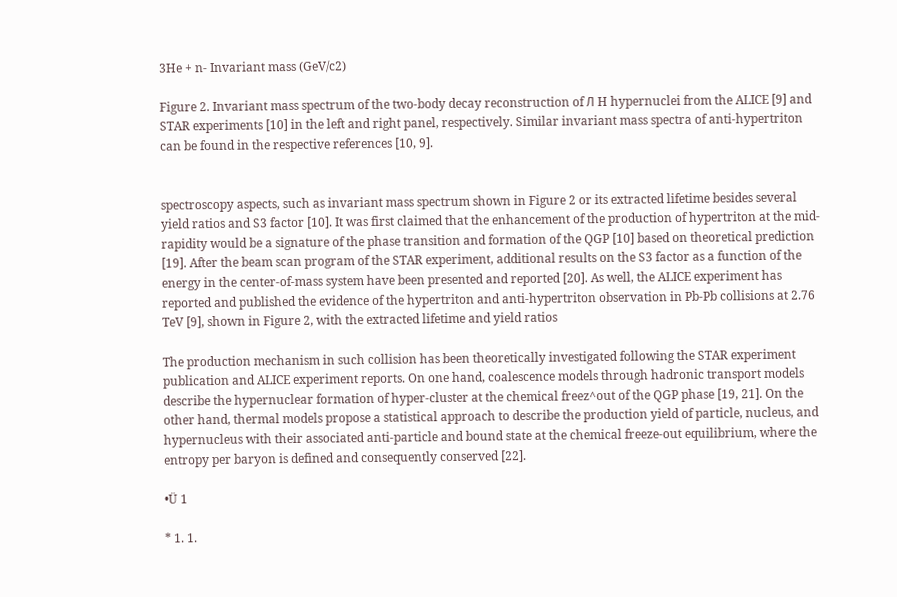3He + n- Invariant mass (GeV/c2)

Figure 2. Invariant mass spectrum of the two-body decay reconstruction of Л H hypernuclei from the ALICE [9] and STAR experiments [10] in the left and right panel, respectively. Similar invariant mass spectra of anti-hypertriton can be found in the respective references [10, 9].


spectroscopy aspects, such as invariant mass spectrum shown in Figure 2 or its extracted lifetime besides several yield ratios and S3 factor [10]. It was first claimed that the enhancement of the production of hypertriton at the mid-rapidity would be a signature of the phase transition and formation of the QGP [10] based on theoretical prediction [19]. After the beam scan program of the STAR experiment, additional results on the S3 factor as a function of the energy in the center-of-mass system have been presented and reported [20]. As well, the ALICE experiment has reported and published the evidence of the hypertriton and anti-hypertriton observation in Pb-Pb collisions at 2.76 TeV [9], shown in Figure 2, with the extracted lifetime and yield ratios

The production mechanism in such collision has been theoretically investigated following the STAR experiment publication and ALICE experiment reports. On one hand, coalescence models through hadronic transport models describe the hypernuclear formation of hyper-cluster at the chemical freez^out of the QGP phase [19, 21]. On the other hand, thermal models propose a statistical approach to describe the production yield of particle, nucleus, and hypernucleus with their associated anti-particle and bound state at the chemical freeze-out equilibrium, where the entropy per baryon is defined and consequently conserved [22].

•Ü 1

* 1. 1.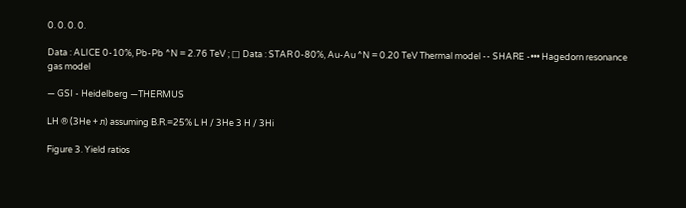0. 0. 0. 0.

Data : ALICE 0-10%, Pb-Pb ^N = 2.76 TeV ; □ Data : STAR 0-80%, Au-Au ^N = 0.20 TeV Thermal model -- SHARE -••• Hagedorn resonance gas model

— GSI - Heidelberg —THERMUS

LH ® (3He + л) assuming B.R.=25% L H / 3He 3 H / 3Hi

Figure 3. Yield ratios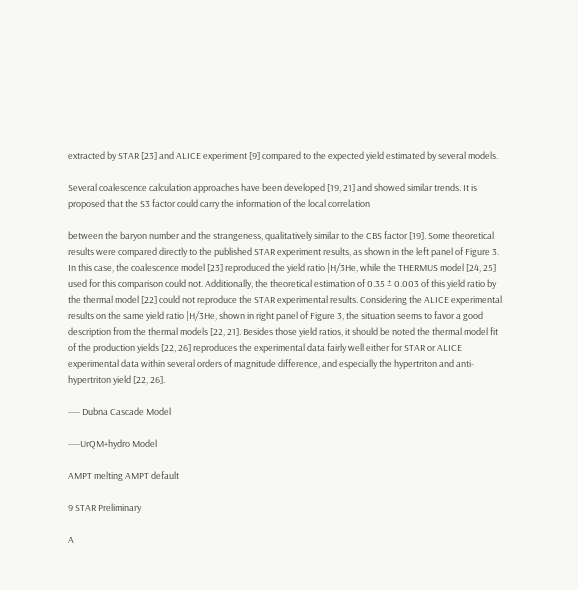extracted by STAR [23] and ALICE experiment [9] compared to the expected yield estimated by several models.

Several coalescence calculation approaches have been developed [19, 21] and showed similar trends. It is proposed that the S3 factor could carry the information of the local correlation

between the baryon number and the strangeness, qualitatively similar to the CBS factor [19]. Some theoretical results were compared directly to the published STAR experiment results, as shown in the left panel of Figure 3. In this case, the coalescence model [23] reproduced the yield ratio |H/3He, while the THERMUS model [24, 25] used for this comparison could not. Additionally, the theoretical estimation of 0.35 ± 0.003 of this yield ratio by the thermal model [22] could not reproduce the STAR experimental results. Considering the ALICE experimental results on the same yield ratio |H/3He, shown in right panel of Figure 3, the situation seems to favor a good description from the thermal models [22, 21]. Besides those yield ratios, it should be noted the thermal model fit of the production yields [22, 26] reproduces the experimental data fairly well either for STAR or ALICE experimental data within several orders of magnitude difference, and especially the hypertriton and anti-hypertriton yield [22, 26].

---- Dubna Cascade Model

----UrQM+hydro Model

AMPT melting AMPT default

9 STAR Preliminary

A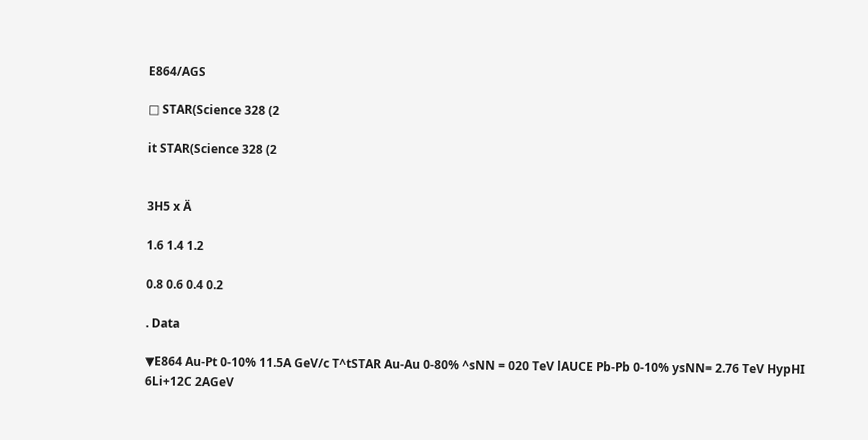E864/AGS

□ STAR(Science 328 (2

it STAR(Science 328 (2


3H5 x Ä

1.6 1.4 1.2

0.8 0.6 0.4 0.2

. Data

▼E864 Au-Pt 0-10% 11.5A GeV/c T^tSTAR Au-Au 0-80% ^sNN = 020 TeV lAUCE Pb-Pb 0-10% ysNN= 2.76 TeV HypHI 6Li+12C 2AGeV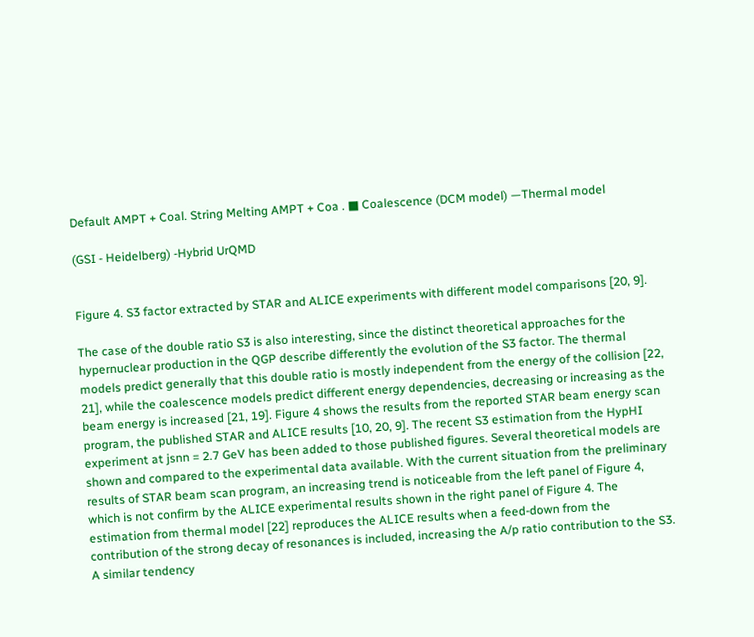Default AMPT + Coal. String Melting AMPT + Coa . ■ Coalescence (DCM model) —Thermal model

(GSI - Heidelberg) -Hybrid UrQMD


Figure 4. S3 factor extracted by STAR and ALICE experiments with different model comparisons [20, 9].

The case of the double ratio S3 is also interesting, since the distinct theoretical approaches for the hypernuclear production in the QGP describe differently the evolution of the S3 factor. The thermal models predict generally that this double ratio is mostly independent from the energy of the collision [22, 21], while the coalescence models predict different energy dependencies, decreasing or increasing as the beam energy is increased [21, 19]. Figure 4 shows the results from the reported STAR beam energy scan program, the published STAR and ALICE results [10, 20, 9]. The recent S3 estimation from the HypHI experiment at jsnn = 2.7 GeV has been added to those published figures. Several theoretical models are shown and compared to the experimental data available. With the current situation from the preliminary results of STAR beam scan program, an increasing trend is noticeable from the left panel of Figure 4, which is not confirm by the ALICE experimental results shown in the right panel of Figure 4. The estimation from thermal model [22] reproduces the ALICE results when a feed-down from the contribution of the strong decay of resonances is included, increasing the A/p ratio contribution to the S3. A similar tendency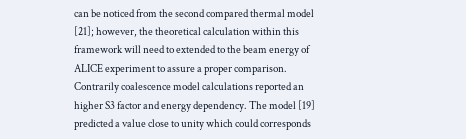can be noticed from the second compared thermal model [21]; however, the theoretical calculation within this framework will need to extended to the beam energy of ALICE experiment to assure a proper comparison. Contrarily coalescence model calculations reported an higher S3 factor and energy dependency. The model [19] predicted a value close to unity which could corresponds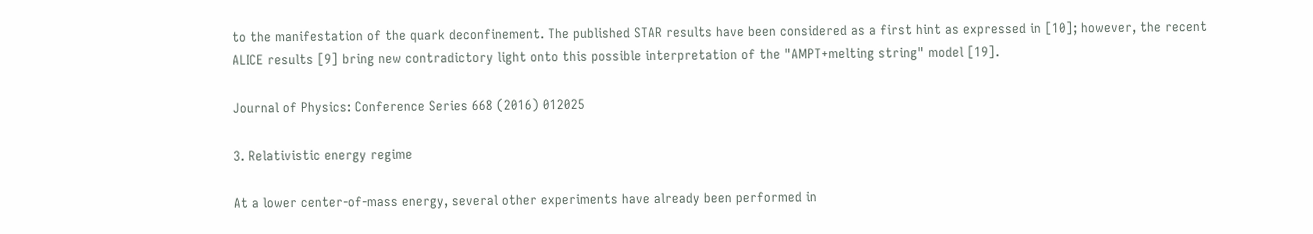to the manifestation of the quark deconfinement. The published STAR results have been considered as a first hint as expressed in [10]; however, the recent ALICE results [9] bring new contradictory light onto this possible interpretation of the "AMPT+melting string" model [19].

Journal of Physics: Conference Series 668 (2016) 012025

3. Relativistic energy regime

At a lower center-of-mass energy, several other experiments have already been performed in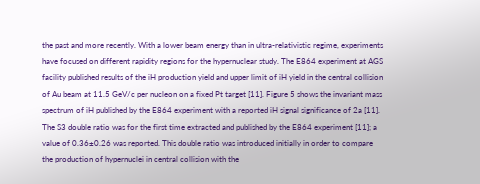the past and more recently. With a lower beam energy than in ultra-relativistic regime, experiments have focused on different rapidity regions for the hypernuclear study. The E864 experiment at AGS facility published results of the iH production yield and upper limit of iH yield in the central collision of Au beam at 11.5 GeV/c per nucleon on a fixed Pt target [11]. Figure 5 shows the invariant mass spectrum of iH published by the E864 experiment with a reported iH signal significance of 2a [11]. The S3 double ratio was for the first time extracted and published by the E864 experiment [11]; a value of 0.36±0.26 was reported. This double ratio was introduced initially in order to compare the production of hypernuclei in central collision with the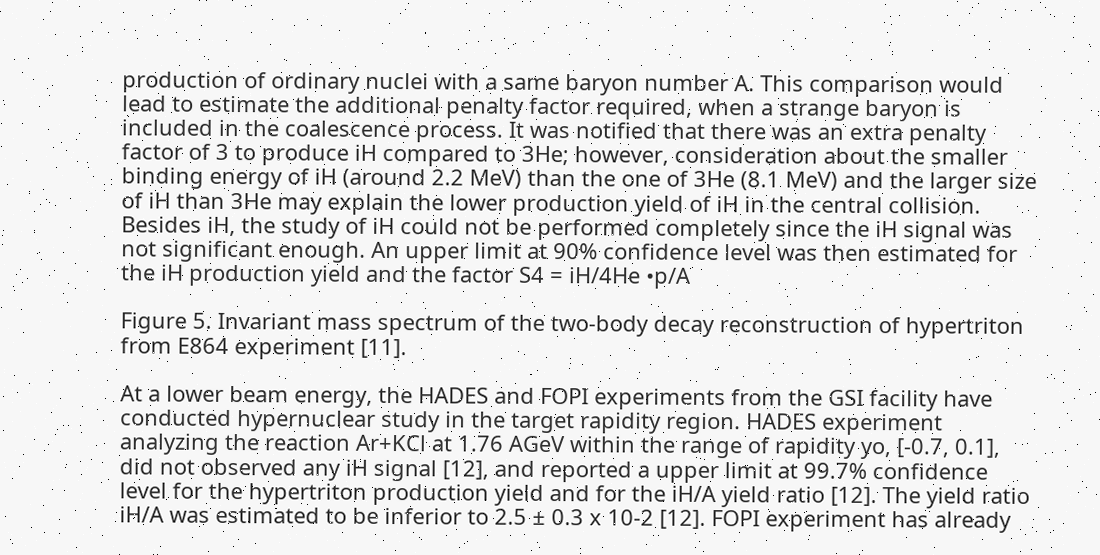production of ordinary nuclei with a same baryon number A. This comparison would lead to estimate the additional penalty factor required, when a strange baryon is included in the coalescence process. It was notified that there was an extra penalty factor of 3 to produce iH compared to 3He; however, consideration about the smaller binding energy of iH (around 2.2 MeV) than the one of 3He (8.1 MeV) and the larger size of iH than 3He may explain the lower production yield of iH in the central collision. Besides iH, the study of iH could not be performed completely since the iH signal was not significant enough. An upper limit at 90% confidence level was then estimated for the iH production yield and the factor S4 = iH/4He •p/A

Figure 5. Invariant mass spectrum of the two-body decay reconstruction of hypertriton from E864 experiment [11].

At a lower beam energy, the HADES and FOPI experiments from the GSI facility have conducted hypernuclear study in the target rapidity region. HADES experiment analyzing the reaction Ar+KCl at 1.76 AGeV within the range of rapidity yo, [-0.7, 0.1], did not observed any iH signal [12], and reported a upper limit at 99.7% confidence level for the hypertriton production yield and for the iH/A yield ratio [12]. The yield ratio iH/A was estimated to be inferior to 2.5 ± 0.3 x 10-2 [12]. FOPI experiment has already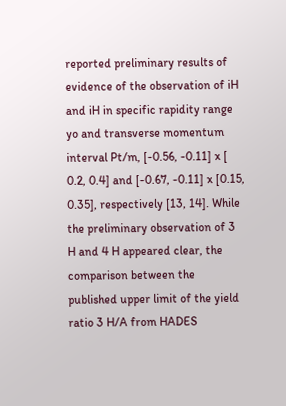reported preliminary results of evidence of the observation of iH and iH in specific rapidity range yo and transverse momentum interval Pt/m, [-0.56, -0.11] x [ 0.2, 0.4] and [-0.67, -0.11] x [0.15, 0.35], respectively [13, 14]. While the preliminary observation of 3 H and 4 H appeared clear, the comparison between the published upper limit of the yield ratio 3 H/A from HADES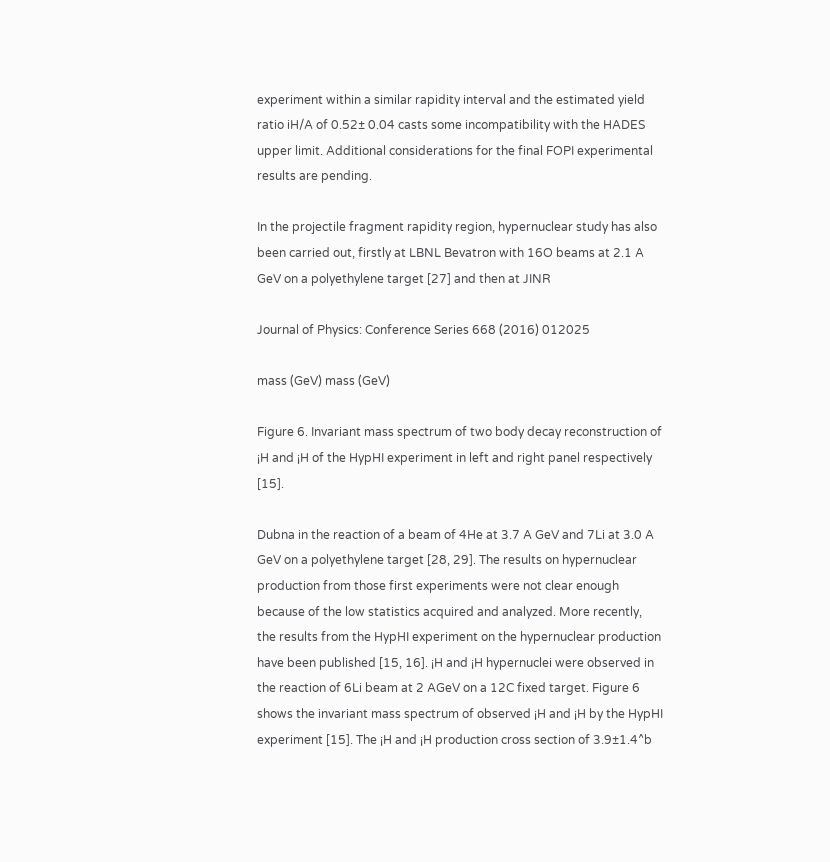experiment within a similar rapidity interval and the estimated yield ratio iH/A of 0.52± 0.04 casts some incompatibility with the HADES upper limit. Additional considerations for the final FOPI experimental results are pending.

In the projectile fragment rapidity region, hypernuclear study has also been carried out, firstly at LBNL Bevatron with 16O beams at 2.1 A GeV on a polyethylene target [27] and then at JINR

Journal of Physics: Conference Series 668 (2016) 012025

mass (GeV) mass (GeV)

Figure 6. Invariant mass spectrum of two body decay reconstruction of ¡H and ¡H of the HypHI experiment in left and right panel respectively [15].

Dubna in the reaction of a beam of 4He at 3.7 A GeV and 7Li at 3.0 A GeV on a polyethylene target [28, 29]. The results on hypernuclear production from those first experiments were not clear enough because of the low statistics acquired and analyzed. More recently, the results from the HypHI experiment on the hypernuclear production have been published [15, 16]. ¡H and ¡H hypernuclei were observed in the reaction of 6Li beam at 2 AGeV on a 12C fixed target. Figure 6 shows the invariant mass spectrum of observed ¡H and ¡H by the HypHI experiment [15]. The ¡H and ¡H production cross section of 3.9±1.4^b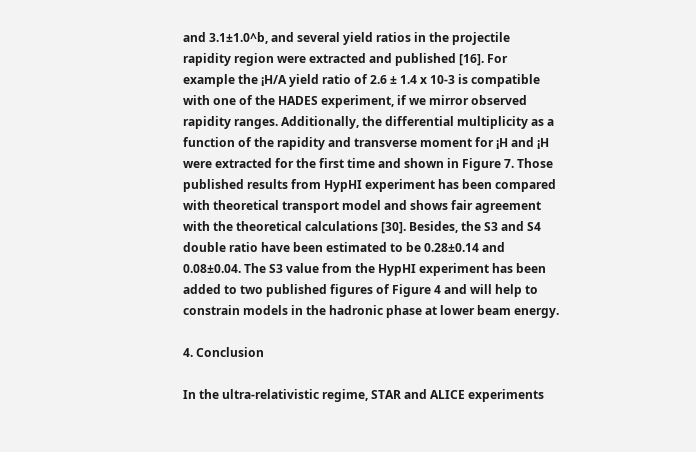and 3.1±1.0^b, and several yield ratios in the projectile rapidity region were extracted and published [16]. For example the ¡H/A yield ratio of 2.6 ± 1.4 x 10-3 is compatible with one of the HADES experiment, if we mirror observed rapidity ranges. Additionally, the differential multiplicity as a function of the rapidity and transverse moment for ¡H and ¡H were extracted for the first time and shown in Figure 7. Those published results from HypHI experiment has been compared with theoretical transport model and shows fair agreement with the theoretical calculations [30]. Besides, the S3 and S4 double ratio have been estimated to be 0.28±0.14 and 0.08±0.04. The S3 value from the HypHI experiment has been added to two published figures of Figure 4 and will help to constrain models in the hadronic phase at lower beam energy.

4. Conclusion

In the ultra-relativistic regime, STAR and ALICE experiments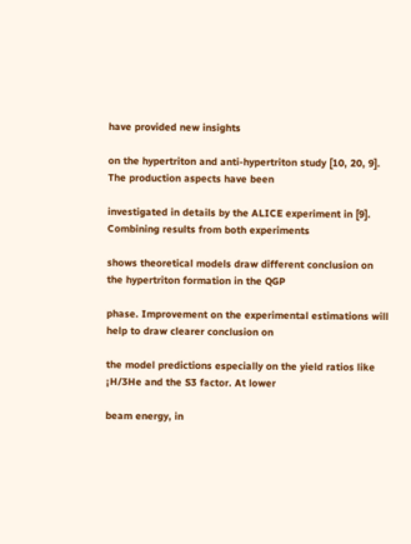have provided new insights

on the hypertriton and anti-hypertriton study [10, 20, 9]. The production aspects have been

investigated in details by the ALICE experiment in [9]. Combining results from both experiments

shows theoretical models draw different conclusion on the hypertriton formation in the QGP

phase. Improvement on the experimental estimations will help to draw clearer conclusion on

the model predictions especially on the yield ratios like ¡H/3He and the S3 factor. At lower

beam energy, in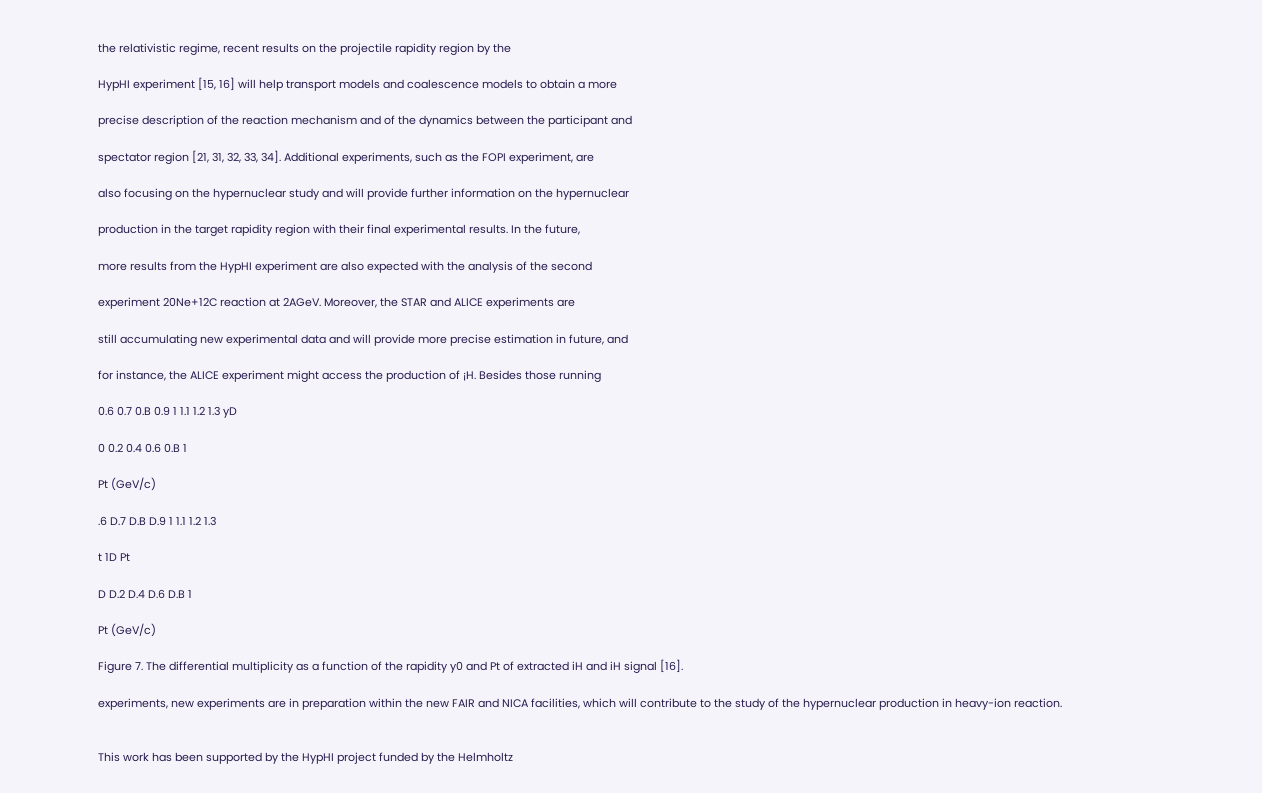the relativistic regime, recent results on the projectile rapidity region by the

HypHI experiment [15, 16] will help transport models and coalescence models to obtain a more

precise description of the reaction mechanism and of the dynamics between the participant and

spectator region [21, 31, 32, 33, 34]. Additional experiments, such as the FOPI experiment, are

also focusing on the hypernuclear study and will provide further information on the hypernuclear

production in the target rapidity region with their final experimental results. In the future,

more results from the HypHI experiment are also expected with the analysis of the second

experiment 20Ne+12C reaction at 2AGeV. Moreover, the STAR and ALICE experiments are

still accumulating new experimental data and will provide more precise estimation in future, and

for instance, the ALICE experiment might access the production of ¡H. Besides those running

0.6 0.7 0.B 0.9 1 1.1 1.2 1.3 yD

0 0.2 0.4 0.6 0.B 1

Pt (GeV/c)

.6 D.7 D.B D.9 1 1.1 1.2 1.3

t 1D Pt

D D.2 D.4 D.6 D.B 1

Pt (GeV/c)

Figure 7. The differential multiplicity as a function of the rapidity y0 and Pt of extracted iH and iH signal [16].

experiments, new experiments are in preparation within the new FAIR and NICA facilities, which will contribute to the study of the hypernuclear production in heavy-ion reaction.


This work has been supported by the HypHI project funded by the Helmholtz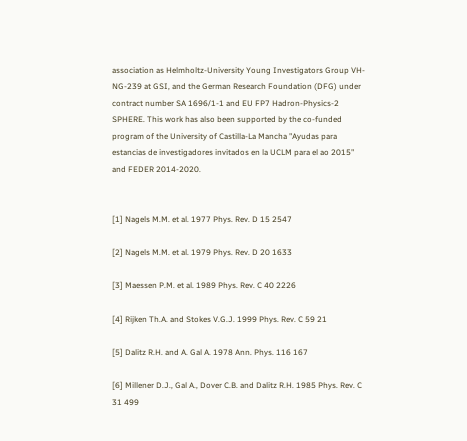association as Helmholtz-University Young Investigators Group VH-NG-239 at GSI, and the German Research Foundation (DFG) under contract number SA 1696/1-1 and EU FP7 Hadron-Physics-2 SPHERE. This work has also been supported by the co-funded program of the University of Castilla-La Mancha "Ayudas para estancias de investigadores invitados en la UCLM para el ao 2015" and FEDER 2014-2020.


[1] Nagels M.M. et al. 1977 Phys. Rev. D 15 2547

[2] Nagels M.M. et al. 1979 Phys. Rev. D 20 1633

[3] Maessen P.M. et al. 1989 Phys. Rev. C 40 2226

[4] Rijken Th.A. and Stokes V.G.J. 1999 Phys. Rev. C 59 21

[5] Dalitz R.H. and A. Gal A. 1978 Ann. Phys. 116 167

[6] Millener D.J., Gal A., Dover C.B. and Dalitz R.H. 1985 Phys. Rev. C 31 499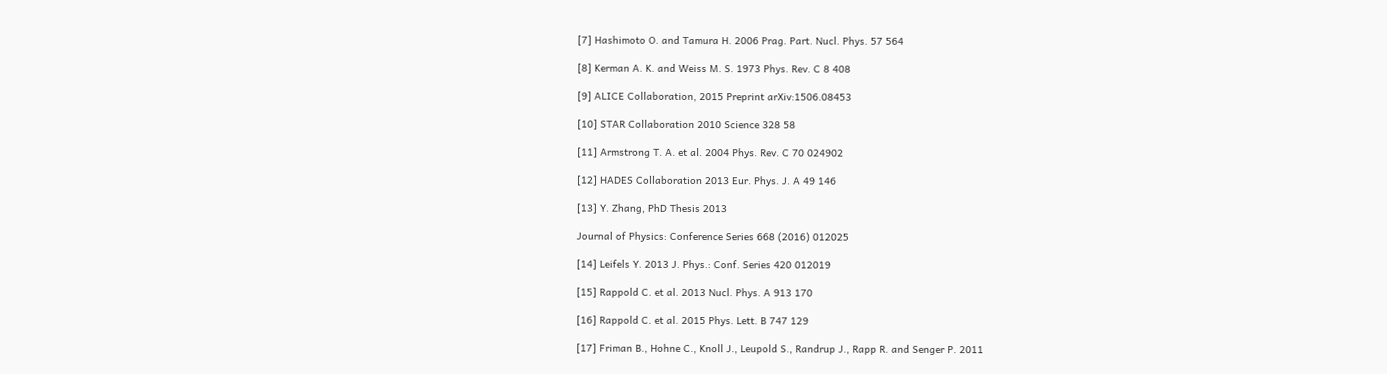[7] Hashimoto O. and Tamura H. 2006 Prag. Part. Nucl. Phys. 57 564

[8] Kerman A. K. and Weiss M. S. 1973 Phys. Rev. C 8 408

[9] ALICE Collaboration, 2015 Preprint arXiv:1506.08453

[10] STAR Collaboration 2010 Science 328 58

[11] Armstrong T. A. et al. 2004 Phys. Rev. C 70 024902

[12] HADES Collaboration 2013 Eur. Phys. J. A 49 146

[13] Y. Zhang, PhD Thesis 2013

Journal of Physics: Conference Series 668 (2016) 012025

[14] Leifels Y. 2013 J. Phys.: Conf. Series 420 012019

[15] Rappold C. et al. 2013 Nucl. Phys. A 913 170

[16] Rappold C. et al. 2015 Phys. Lett. B 747 129

[17] Friman B., Hohne C., Knoll J., Leupold S., Randrup J., Rapp R. and Senger P. 2011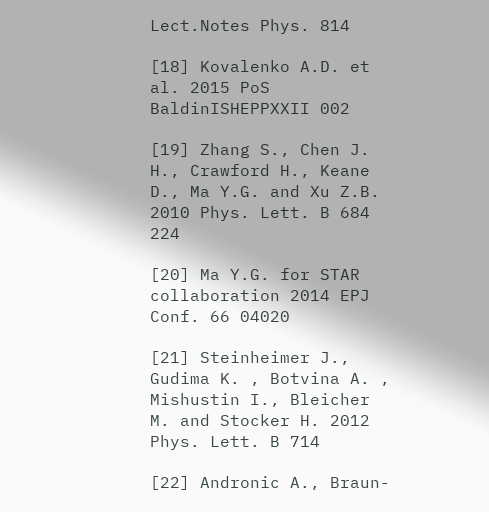Lect.Notes Phys. 814

[18] Kovalenko A.D. et al. 2015 PoS BaldinISHEPPXXII 002

[19] Zhang S., Chen J. H., Crawford H., Keane D., Ma Y.G. and Xu Z.B. 2010 Phys. Lett. B 684 224

[20] Ma Y.G. for STAR collaboration 2014 EPJ Conf. 66 04020

[21] Steinheimer J., Gudima K. , Botvina A. , Mishustin I., Bleicher M. and Stocker H. 2012 Phys. Lett. B 714

[22] Andronic A., Braun-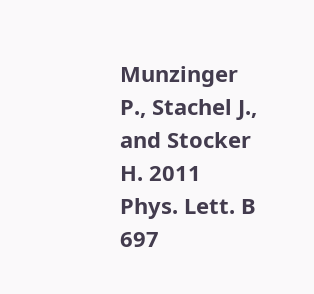Munzinger P., Stachel J., and Stocker H. 2011 Phys. Lett. B 697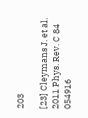203

[23] Cleymans J. et al. 2011 Phys. Rev. C 84 054916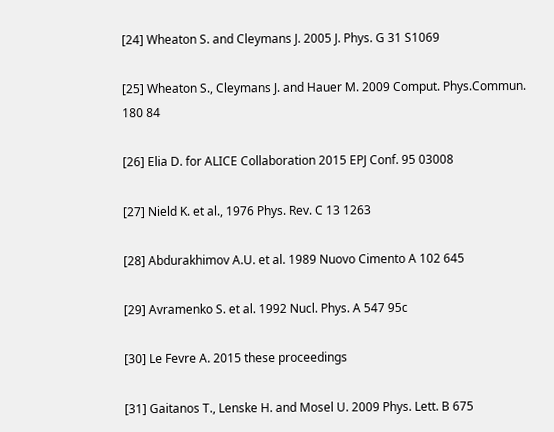[24] Wheaton S. and Cleymans J. 2005 J. Phys. G 31 S1069

[25] Wheaton S., Cleymans J. and Hauer M. 2009 Comput. Phys.Commun. 180 84

[26] Elia D. for ALICE Collaboration 2015 EPJ Conf. 95 03008

[27] Nield K. et al., 1976 Phys. Rev. C 13 1263

[28] Abdurakhimov A.U. et al. 1989 Nuovo Cimento A 102 645

[29] Avramenko S. et al. 1992 Nucl. Phys. A 547 95c

[30] Le Fevre A. 2015 these proceedings

[31] Gaitanos T., Lenske H. and Mosel U. 2009 Phys. Lett. B 675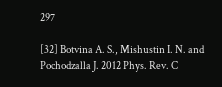297

[32] Botvina A. S., Mishustin I. N. and Pochodzalla J. 2012 Phys. Rev. C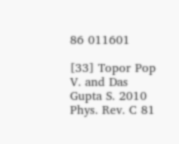86 011601

[33] Topor Pop V. and Das Gupta S. 2010 Phys. Rev. C 81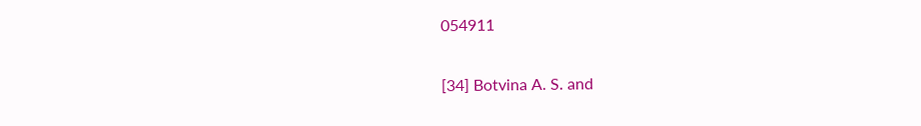054911

[34] Botvina A. S. and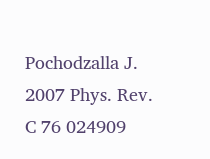Pochodzalla J. 2007 Phys. Rev. C 76 024909